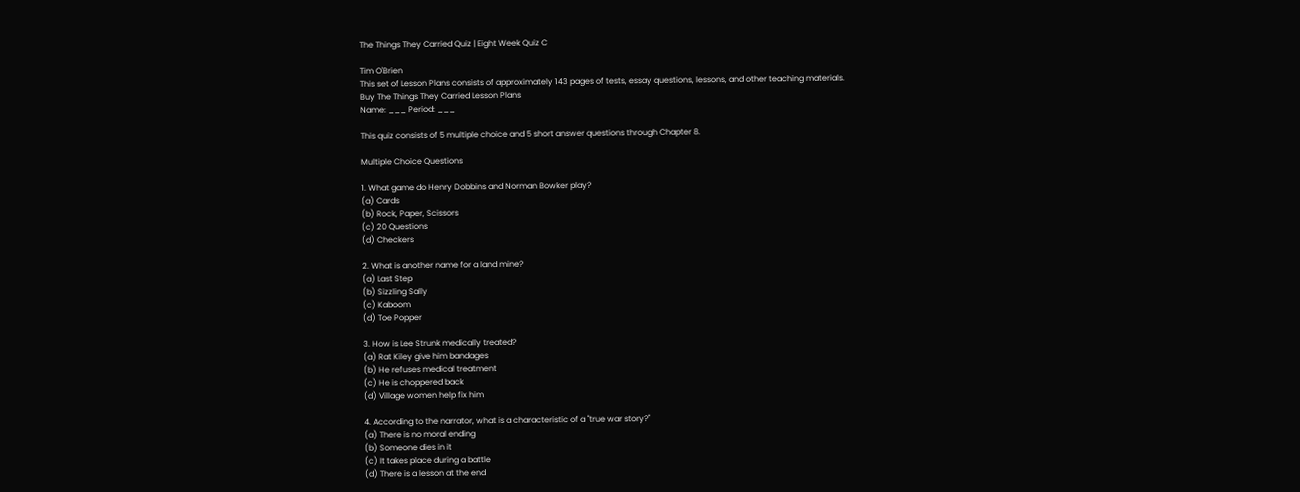The Things They Carried Quiz | Eight Week Quiz C

Tim O'Brien
This set of Lesson Plans consists of approximately 143 pages of tests, essay questions, lessons, and other teaching materials.
Buy The Things They Carried Lesson Plans
Name: ___ Period: ___

This quiz consists of 5 multiple choice and 5 short answer questions through Chapter 8.

Multiple Choice Questions

1. What game do Henry Dobbins and Norman Bowker play?
(a) Cards
(b) Rock, Paper, Scissors
(c) 20 Questions
(d) Checkers

2. What is another name for a land mine?
(a) Last Step
(b) Sizzling Sally
(c) Kaboom
(d) Toe Popper

3. How is Lee Strunk medically treated?
(a) Rat Kiley give him bandages
(b) He refuses medical treatment
(c) He is choppered back
(d) Village women help fix him

4. According to the narrator, what is a characteristic of a "true war story?"
(a) There is no moral ending
(b) Someone dies in it
(c) It takes place during a battle
(d) There is a lesson at the end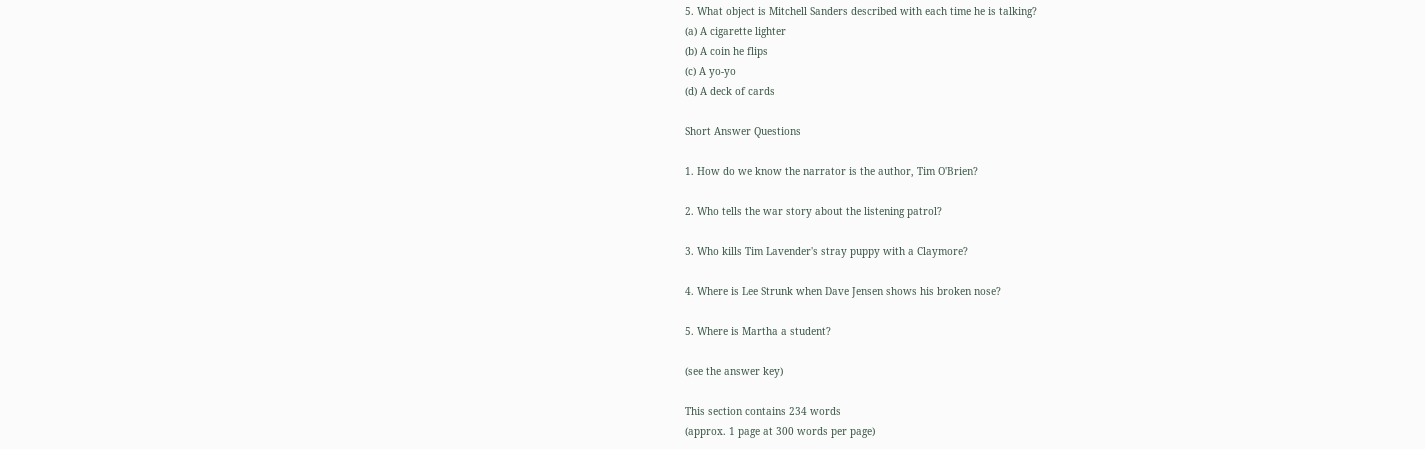5. What object is Mitchell Sanders described with each time he is talking?
(a) A cigarette lighter
(b) A coin he flips
(c) A yo-yo
(d) A deck of cards

Short Answer Questions

1. How do we know the narrator is the author, Tim O'Brien?

2. Who tells the war story about the listening patrol?

3. Who kills Tim Lavender's stray puppy with a Claymore?

4. Where is Lee Strunk when Dave Jensen shows his broken nose?

5. Where is Martha a student?

(see the answer key)

This section contains 234 words
(approx. 1 page at 300 words per page)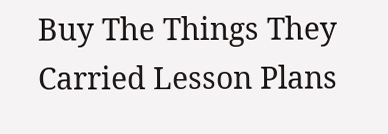Buy The Things They Carried Lesson Plans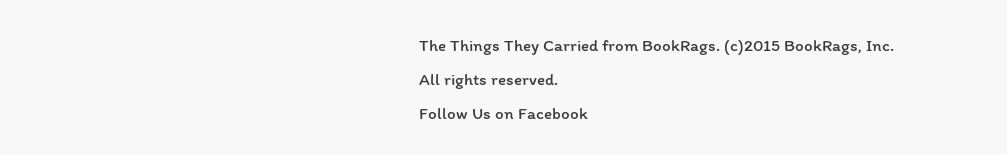The Things They Carried from BookRags. (c)2015 BookRags, Inc. All rights reserved.
Follow Us on Facebook